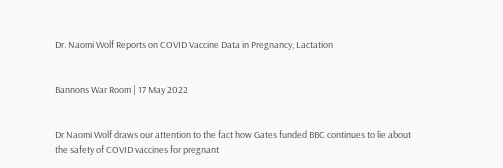Dr. Naomi Wolf Reports on COVID Vaccine Data in Pregnancy, Lactation


Bannons War Room | 17 May 2022


Dr Naomi Wolf draws our attention to the fact how Gates funded BBC continues to lie about the safety of COVID vaccines for pregnant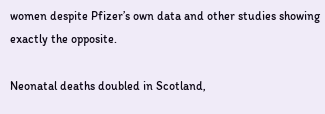women despite Pfizer’s own data and other studies showing exactly the opposite.

Neonatal deaths doubled in Scotland,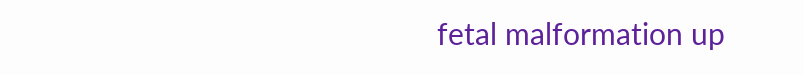fetal malformation up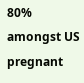80% amongst US pregnant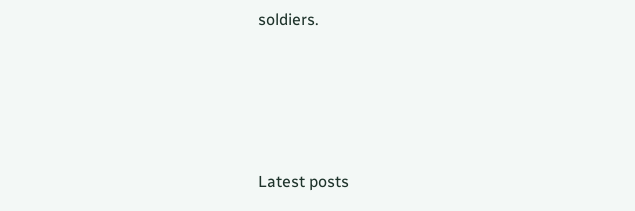soldiers.




Latest posts